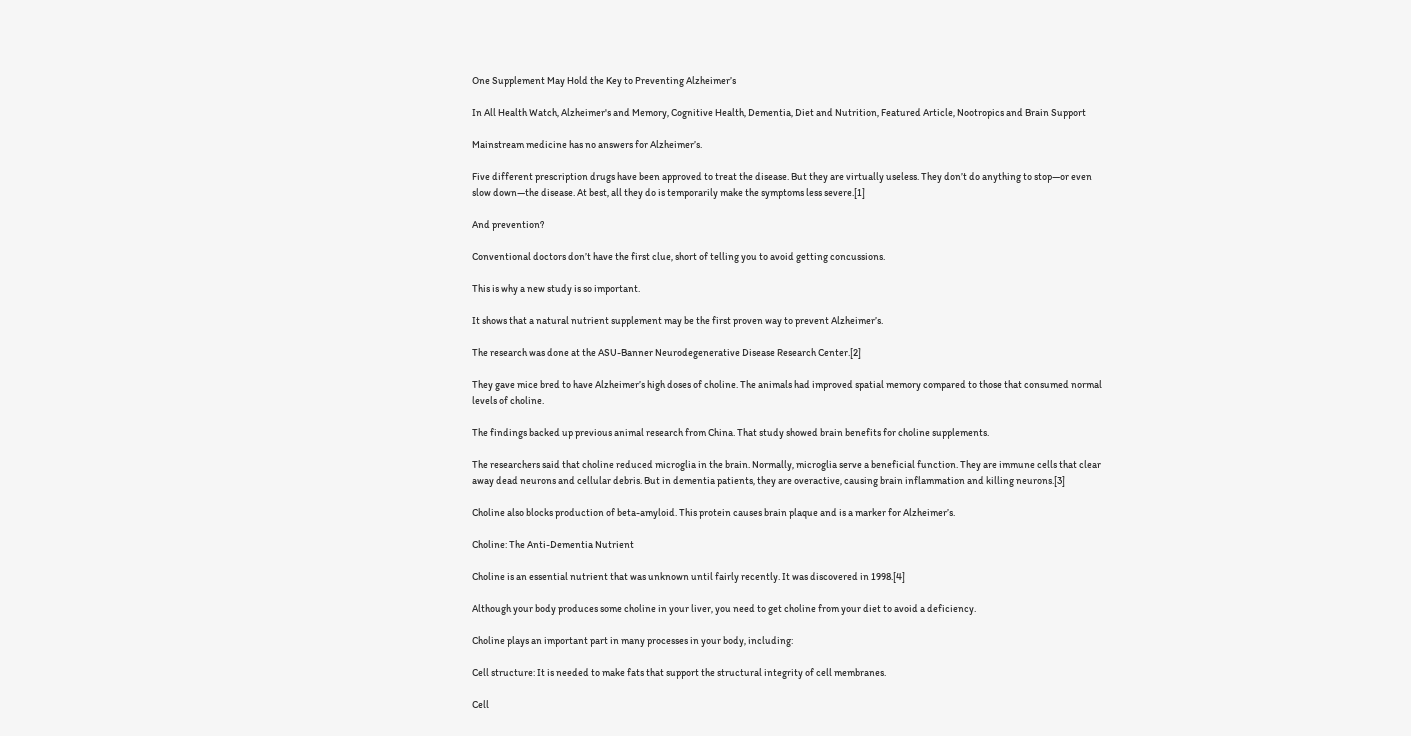One Supplement May Hold the Key to Preventing Alzheimer’s

In All Health Watch, Alzheimer's and Memory, Cognitive Health, Dementia, Diet and Nutrition, Featured Article, Nootropics and Brain Support

Mainstream medicine has no answers for Alzheimer’s.

Five different prescription drugs have been approved to treat the disease. But they are virtually useless. They don’t do anything to stop—or even slow down—the disease. At best, all they do is temporarily make the symptoms less severe.[1]

And prevention?

Conventional doctors don’t have the first clue, short of telling you to avoid getting concussions.

This is why a new study is so important.

It shows that a natural nutrient supplement may be the first proven way to prevent Alzheimer’s.

The research was done at the ASU-Banner Neurodegenerative Disease Research Center.[2]

They gave mice bred to have Alzheimer’s high doses of choline. The animals had improved spatial memory compared to those that consumed normal levels of choline.

The findings backed up previous animal research from China. That study showed brain benefits for choline supplements.

The researchers said that choline reduced microglia in the brain. Normally, microglia serve a beneficial function. They are immune cells that clear away dead neurons and cellular debris. But in dementia patients, they are overactive, causing brain inflammation and killing neurons.[3]

Choline also blocks production of beta-amyloid. This protein causes brain plaque and is a marker for Alzheimer’s.

Choline: The Anti-Dementia Nutrient

Choline is an essential nutrient that was unknown until fairly recently. It was discovered in 1998.[4]

Although your body produces some choline in your liver, you need to get choline from your diet to avoid a deficiency.

Choline plays an important part in many processes in your body, including:

Cell structure: It is needed to make fats that support the structural integrity of cell membranes.

Cell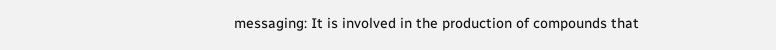messaging: It is involved in the production of compounds that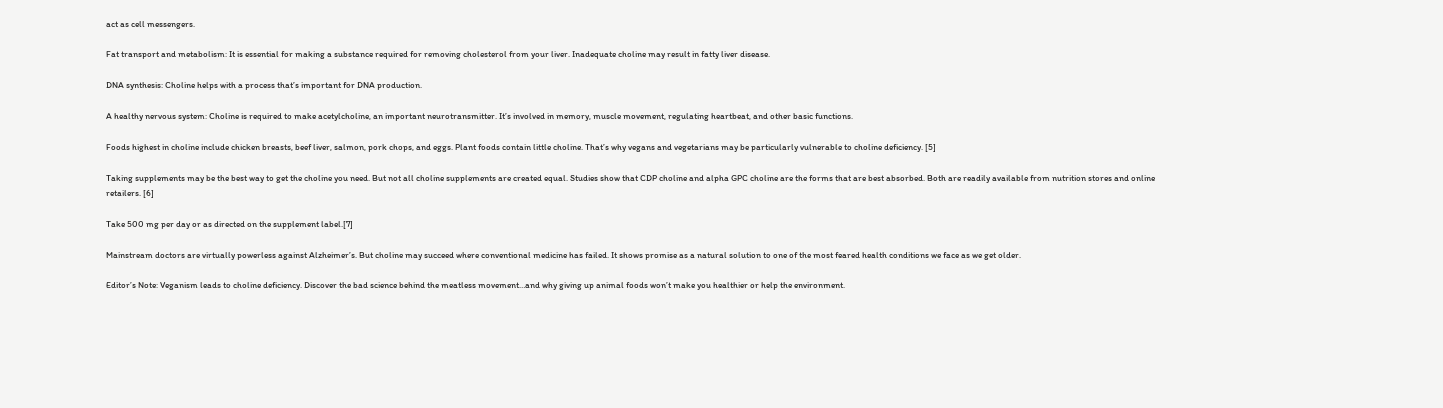act as cell messengers.

Fat transport and metabolism: It is essential for making a substance required for removing cholesterol from your liver. Inadequate choline may result in fatty liver disease.

DNA synthesis: Choline helps with a process that’s important for DNA production.

A healthy nervous system: Choline is required to make acetylcholine, an important neurotransmitter. It’s involved in memory, muscle movement, regulating heartbeat, and other basic functions.

Foods highest in choline include chicken breasts, beef liver, salmon, pork chops, and eggs. Plant foods contain little choline. That’s why vegans and vegetarians may be particularly vulnerable to choline deficiency. [5]

Taking supplements may be the best way to get the choline you need. But not all choline supplements are created equal. Studies show that CDP choline and alpha GPC choline are the forms that are best absorbed. Both are readily available from nutrition stores and online retailers. [6]

Take 500 mg per day or as directed on the supplement label.[7]

Mainstream doctors are virtually powerless against Alzheimer’s. But choline may succeed where conventional medicine has failed. It shows promise as a natural solution to one of the most feared health conditions we face as we get older.

Editor’s Note: Veganism leads to choline deficiency. Discover the bad science behind the meatless movement…and why giving up animal foods won’t make you healthier or help the environment.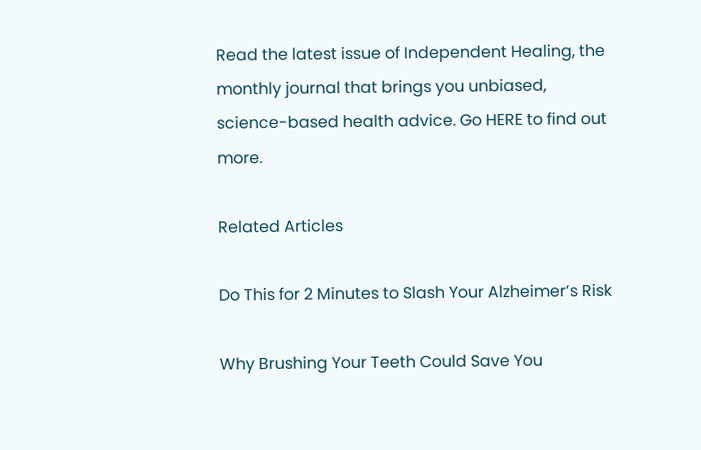Read the latest issue of Independent Healing, the monthly journal that brings you unbiased, science-based health advice. Go HERE to find out more.

Related Articles

Do This for 2 Minutes to Slash Your Alzheimer’s Risk

Why Brushing Your Teeth Could Save You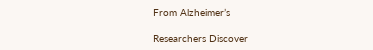From Alzheimer’s

Researchers Discover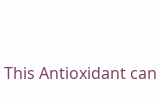This Antioxidant can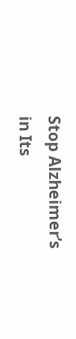Stop Alzheimer’s in Its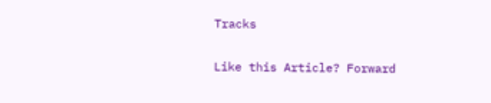Tracks

Like this Article? Forward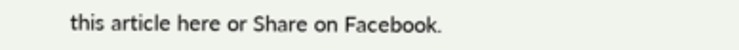this article here or Share on Facebook.